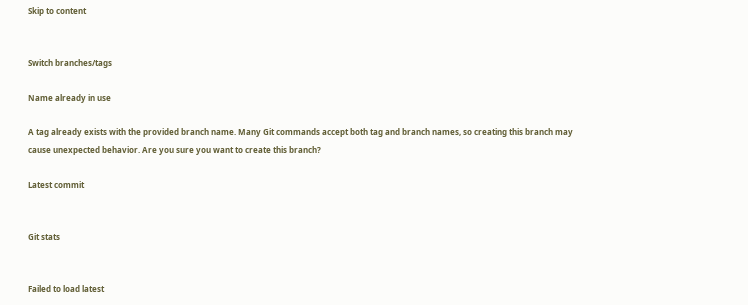Skip to content


Switch branches/tags

Name already in use

A tag already exists with the provided branch name. Many Git commands accept both tag and branch names, so creating this branch may cause unexpected behavior. Are you sure you want to create this branch?

Latest commit


Git stats


Failed to load latest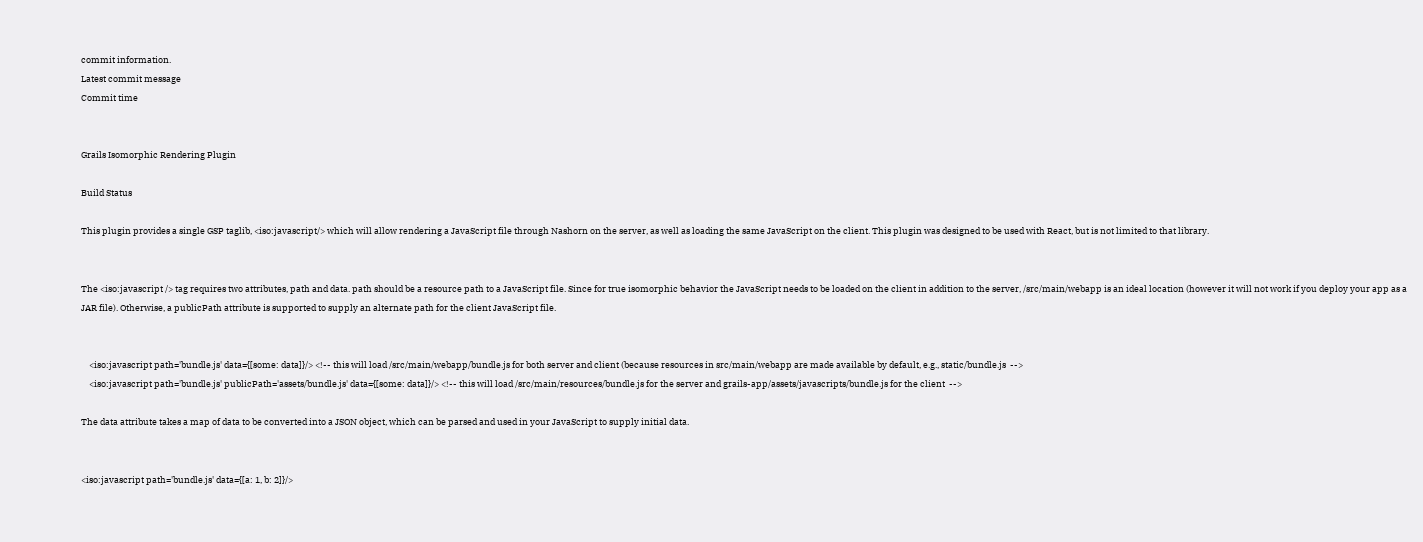commit information.
Latest commit message
Commit time


Grails Isomorphic Rendering Plugin

Build Status

This plugin provides a single GSP taglib, <iso:javascript/> which will allow rendering a JavaScript file through Nashorn on the server, as well as loading the same JavaScript on the client. This plugin was designed to be used with React, but is not limited to that library.


The <iso:javascript /> tag requires two attributes, path and data. path should be a resource path to a JavaScript file. Since for true isomorphic behavior the JavaScript needs to be loaded on the client in addition to the server, /src/main/webapp is an ideal location (however it will not work if you deploy your app as a JAR file). Otherwise, a publicPath attribute is supported to supply an alternate path for the client JavaScript file.


    <iso:javascript path='bundle.js' data={[some: data]}/> <!-- this will load /src/main/webapp/bundle.js for both server and client (because resources in src/main/webapp are made available by default, e.g., static/bundle.js  -->
    <iso:javascript path='bundle.js' publicPath='assets/bundle.js' data={[some: data]}/> <!-- this will load /src/main/resources/bundle.js for the server and grails-app/assets/javascripts/bundle.js for the client  -->

The data attribute takes a map of data to be converted into a JSON object, which can be parsed and used in your JavaScript to supply initial data.


<iso:javascript path='bundle.js' data={[a: 1, b: 2]}/>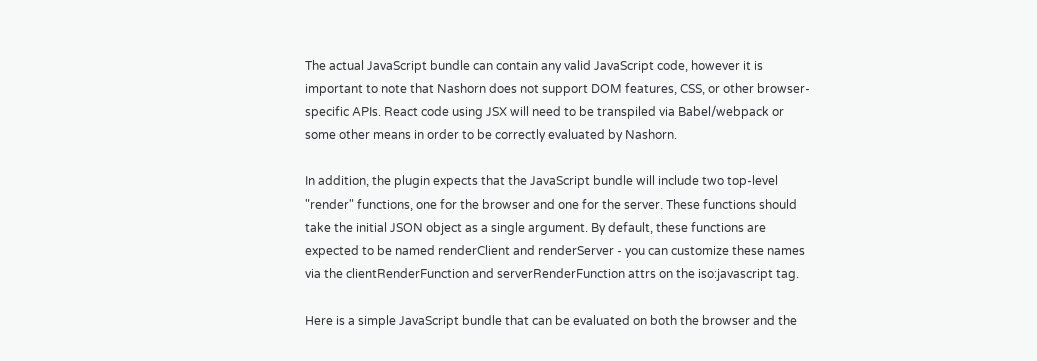The actual JavaScript bundle can contain any valid JavaScript code, however it is important to note that Nashorn does not support DOM features, CSS, or other browser-specific APIs. React code using JSX will need to be transpiled via Babel/webpack or some other means in order to be correctly evaluated by Nashorn.

In addition, the plugin expects that the JavaScript bundle will include two top-level "render" functions, one for the browser and one for the server. These functions should take the initial JSON object as a single argument. By default, these functions are expected to be named renderClient and renderServer - you can customize these names via the clientRenderFunction and serverRenderFunction attrs on the iso:javascript tag.

Here is a simple JavaScript bundle that can be evaluated on both the browser and the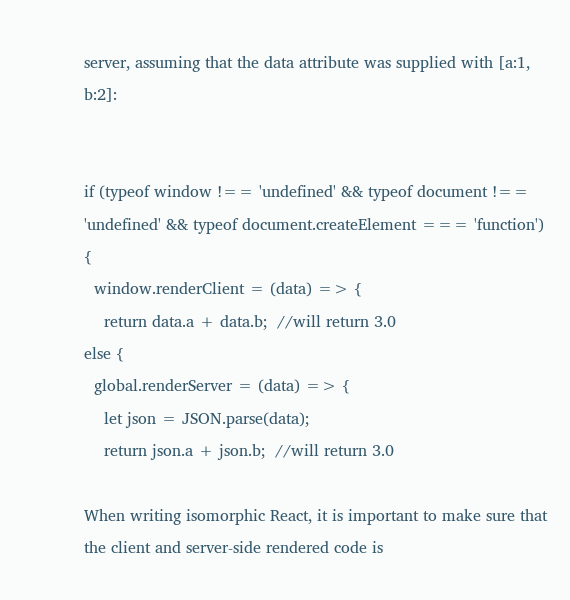server, assuming that the data attribute was supplied with [a:1, b:2]:


if (typeof window !== 'undefined' && typeof document !== 'undefined' && typeof document.createElement === 'function') {
  window.renderClient = (data) => {
    return data.a + data.b;  //will return 3.0
else {
  global.renderServer = (data) => {
    let json = JSON.parse(data);
    return json.a + json.b;  //will return 3.0

When writing isomorphic React, it is important to make sure that the client and server-side rendered code is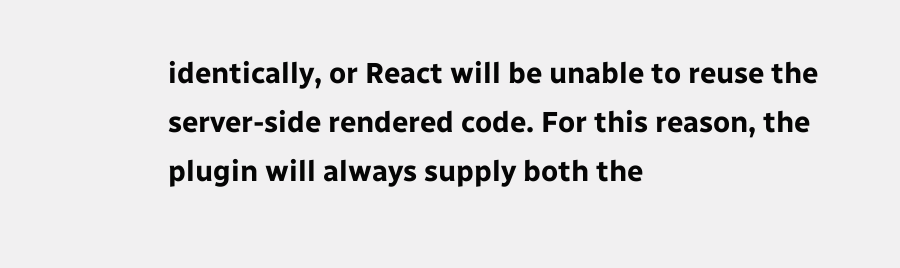identically, or React will be unable to reuse the server-side rendered code. For this reason, the plugin will always supply both the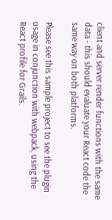client and server render functions with the same data - this should evaluate your React code the same way on both platforms.

Please see this sample project to see the plugin usage in conjunction with webpack, using the React profile for Grails.